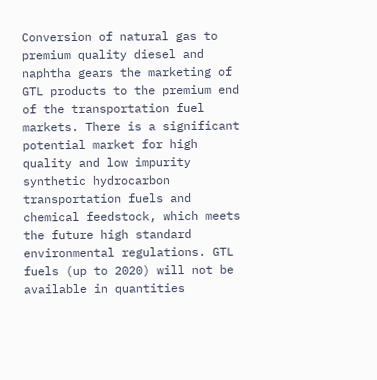Conversion of natural gas to premium quality diesel and naphtha gears the marketing of GTL products to the premium end of the transportation fuel markets. There is a significant potential market for high quality and low impurity synthetic hydrocarbon transportation fuels and chemical feedstock, which meets the future high standard environmental regulations. GTL fuels (up to 2020) will not be available in quantities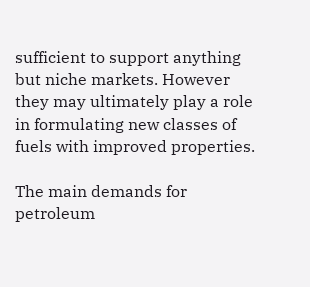sufficient to support anything but niche markets. However they may ultimately play a role in formulating new classes of fuels with improved properties.

The main demands for petroleum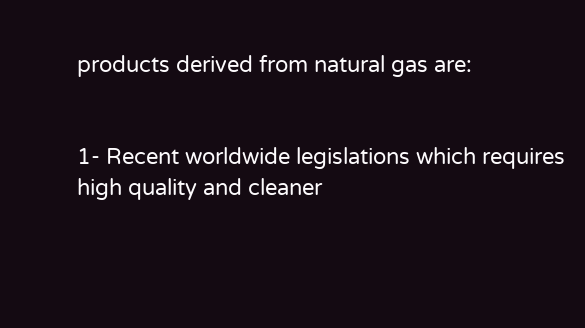products derived from natural gas are:


1- Recent worldwide legislations which requires high quality and cleaner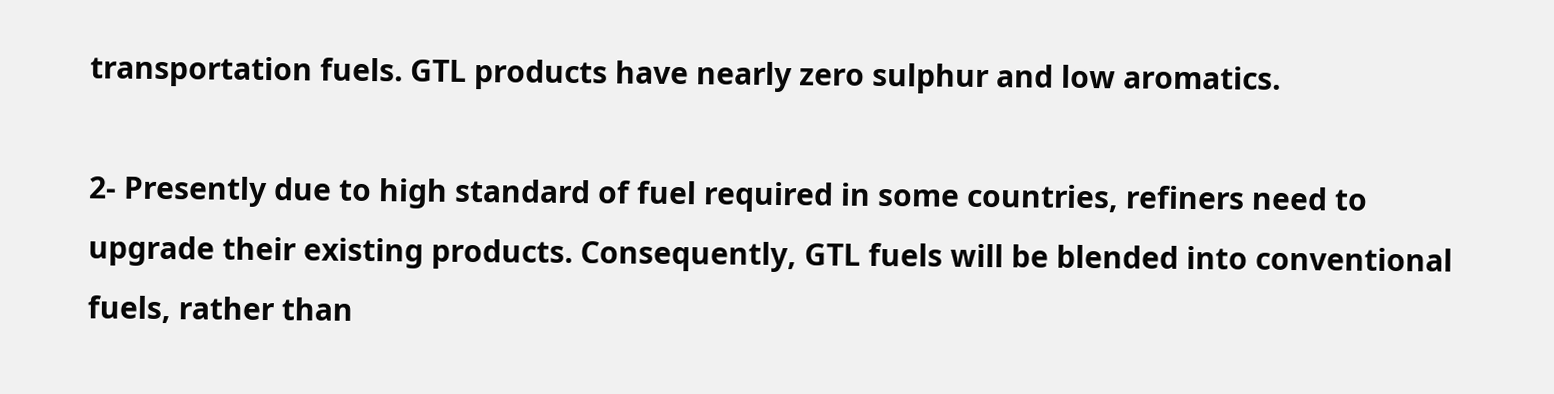transportation fuels. GTL products have nearly zero sulphur and low aromatics.

2- Presently due to high standard of fuel required in some countries, refiners need to upgrade their existing products. Consequently, GTL fuels will be blended into conventional fuels, rather than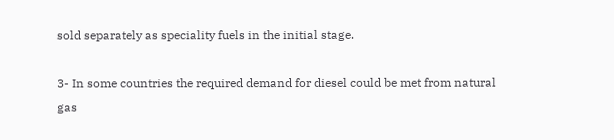sold separately as speciality fuels in the initial stage.

3- In some countries the required demand for diesel could be met from natural gas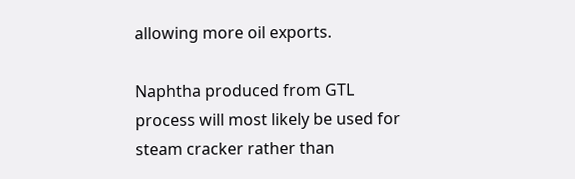allowing more oil exports.

Naphtha produced from GTL process will most likely be used for steam cracker rather than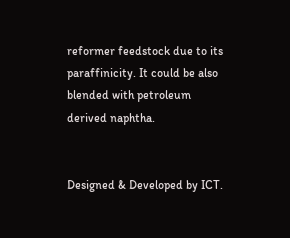reformer feedstock due to its paraffinicity. It could be also blended with petroleum derived naphtha.


Designed & Developed by ICT.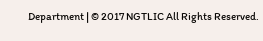Department | © 2017 NGTLIC All Rights Reserved.